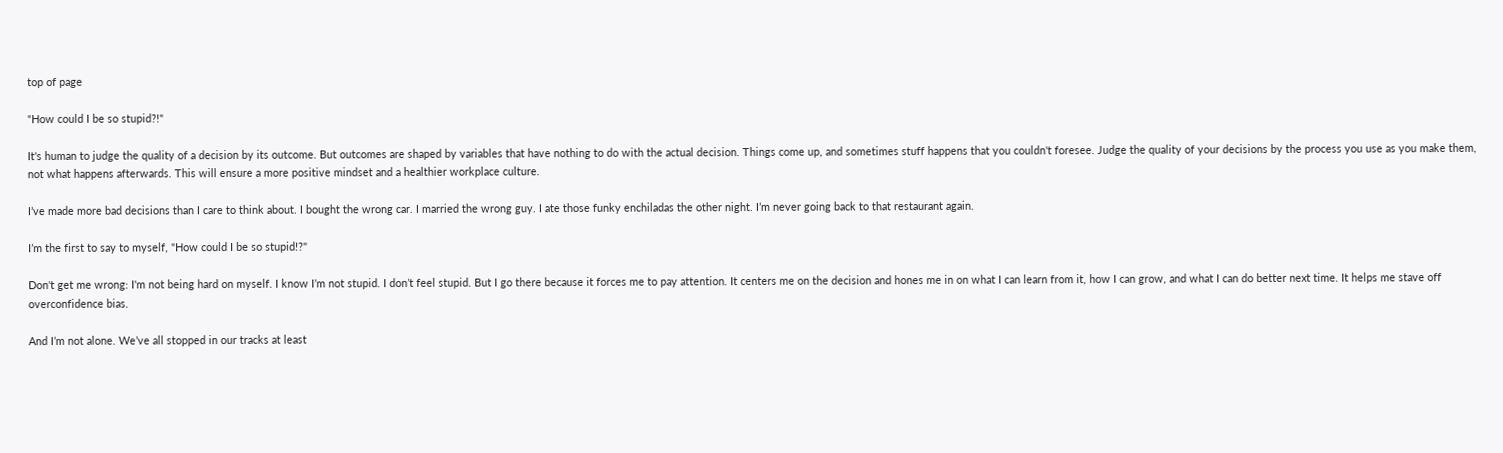top of page

"How could I be so stupid?!"

It's human to judge the quality of a decision by its outcome. But outcomes are shaped by variables that have nothing to do with the actual decision. Things come up, and sometimes stuff happens that you couldn't foresee. Judge the quality of your decisions by the process you use as you make them, not what happens afterwards. This will ensure a more positive mindset and a healthier workplace culture.

I’ve made more bad decisions than I care to think about. I bought the wrong car. I married the wrong guy. I ate those funky enchiladas the other night. I’m never going back to that restaurant again.

I’m the first to say to myself, "How could I be so stupid!?"

Don't get me wrong: I'm not being hard on myself. I know I’m not stupid. I don’t feel stupid. But I go there because it forces me to pay attention. It centers me on the decision and hones me in on what I can learn from it, how I can grow, and what I can do better next time. It helps me stave off overconfidence bias.

And I’m not alone. We’ve all stopped in our tracks at least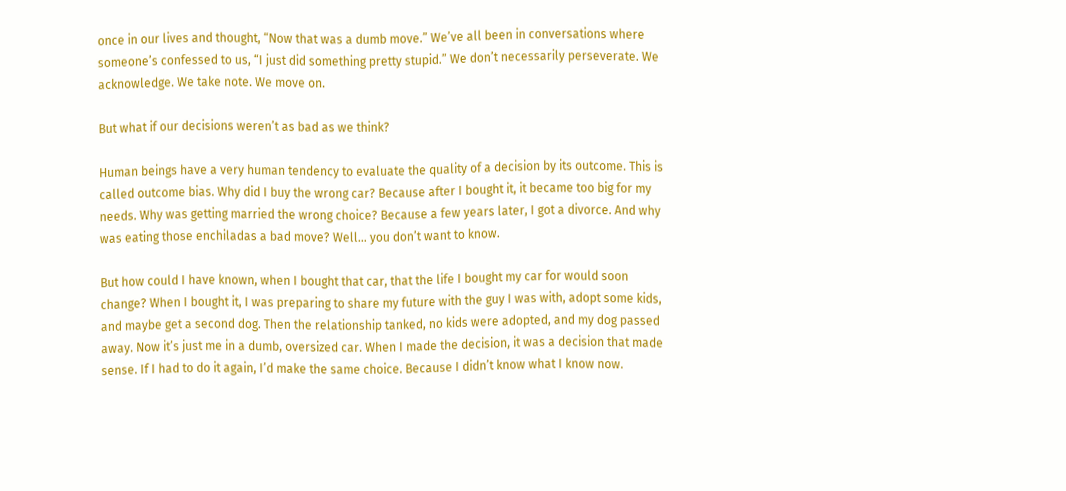once in our lives and thought, “Now that was a dumb move.” We’ve all been in conversations where someone’s confessed to us, “I just did something pretty stupid.” We don’t necessarily perseverate. We acknowledge. We take note. We move on.

But what if our decisions weren’t as bad as we think?

Human beings have a very human tendency to evaluate the quality of a decision by its outcome. This is called outcome bias. Why did I buy the wrong car? Because after I bought it, it became too big for my needs. Why was getting married the wrong choice? Because a few years later, I got a divorce. And why was eating those enchiladas a bad move? Well… you don’t want to know.

But how could I have known, when I bought that car, that the life I bought my car for would soon change? When I bought it, I was preparing to share my future with the guy I was with, adopt some kids, and maybe get a second dog. Then the relationship tanked, no kids were adopted, and my dog passed away. Now it’s just me in a dumb, oversized car. When I made the decision, it was a decision that made sense. If I had to do it again, I’d make the same choice. Because I didn’t know what I know now.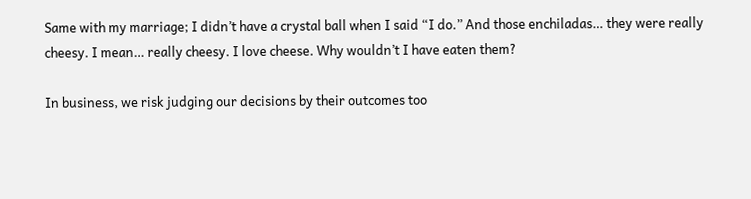Same with my marriage; I didn’t have a crystal ball when I said “I do.” And those enchiladas… they were really cheesy. I mean… really cheesy. I love cheese. Why wouldn’t I have eaten them?

In business, we risk judging our decisions by their outcomes too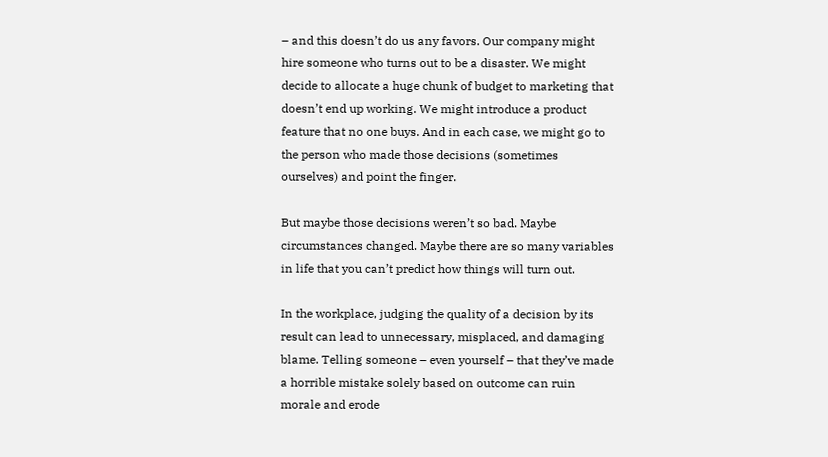– and this doesn’t do us any favors. Our company might hire someone who turns out to be a disaster. We might decide to allocate a huge chunk of budget to marketing that doesn’t end up working. We might introduce a product feature that no one buys. And in each case, we might go to the person who made those decisions (sometimes ourselves) and point the finger.

But maybe those decisions weren’t so bad. Maybe circumstances changed. Maybe there are so many variables in life that you can’t predict how things will turn out.

In the workplace, judging the quality of a decision by its result can lead to unnecessary, misplaced, and damaging blame. Telling someone – even yourself – that they’ve made a horrible mistake solely based on outcome can ruin morale and erode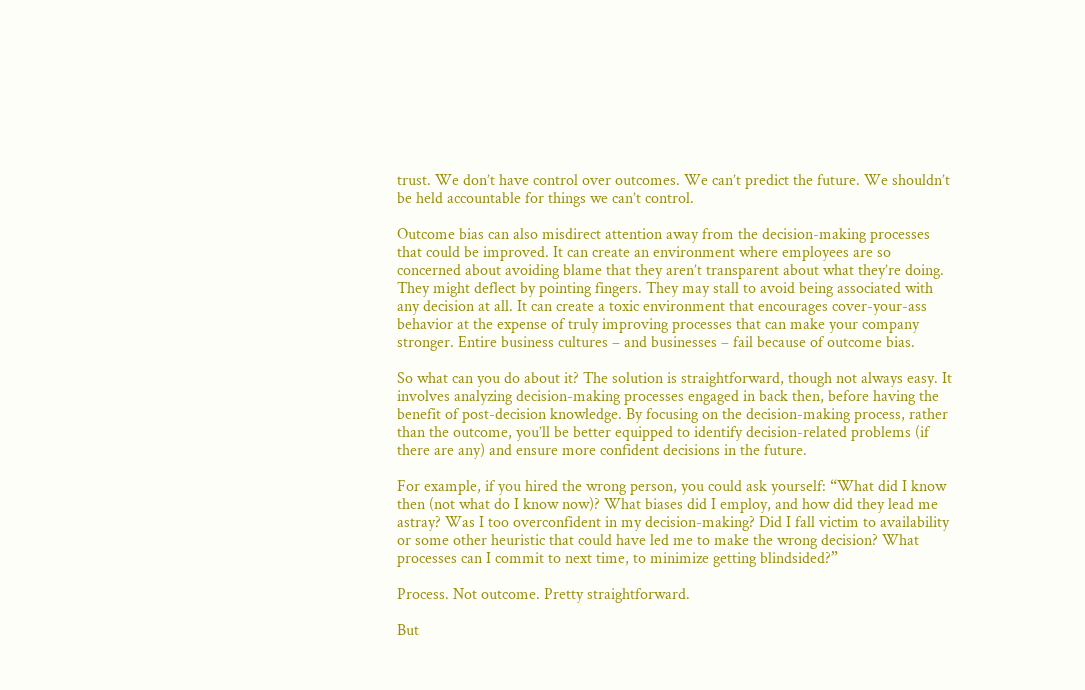trust. We don’t have control over outcomes. We can’t predict the future. We shouldn’t be held accountable for things we can’t control.

Outcome bias can also misdirect attention away from the decision-making processes that could be improved. It can create an environment where employees are so concerned about avoiding blame that they aren’t transparent about what they’re doing. They might deflect by pointing fingers. They may stall to avoid being associated with any decision at all. It can create a toxic environment that encourages cover-your-ass behavior at the expense of truly improving processes that can make your company stronger. Entire business cultures – and businesses – fail because of outcome bias.

So what can you do about it? The solution is straightforward, though not always easy. It involves analyzing decision-making processes engaged in back then, before having the benefit of post-decision knowledge. By focusing on the decision-making process, rather than the outcome, you’ll be better equipped to identify decision-related problems (if there are any) and ensure more confident decisions in the future.

For example, if you hired the wrong person, you could ask yourself: “What did I know then (not what do I know now)? What biases did I employ, and how did they lead me astray? Was I too overconfident in my decision-making? Did I fall victim to availability or some other heuristic that could have led me to make the wrong decision? What processes can I commit to next time, to minimize getting blindsided?”

Process. Not outcome. Pretty straightforward.

But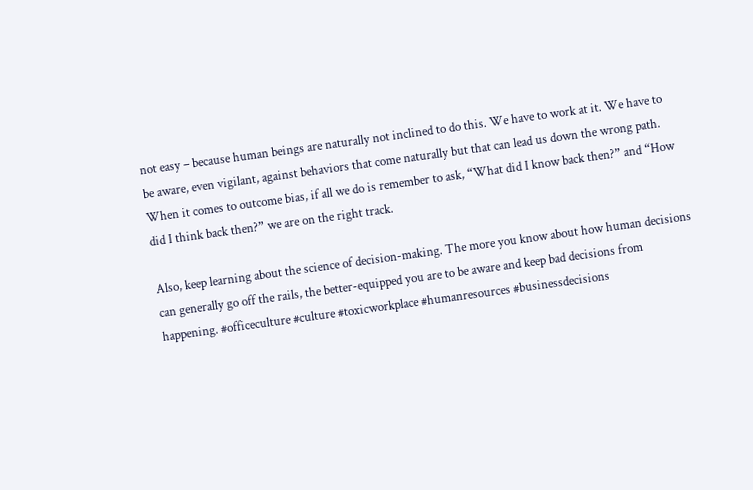not easy – because human beings are naturally not inclined to do this. We have to work at it. We have to be aware, even vigilant, against behaviors that come naturally but that can lead us down the wrong path. When it comes to outcome bias, if all we do is remember to ask, “What did I know back then?” and “How did I think back then?” we are on the right track.

Also, keep learning about the science of decision-making. The more you know about how human decisions can generally go off the rails, the better-equipped you are to be aware and keep bad decisions from happening. #officeculture #culture #toxicworkplace #humanresources #businessdecisions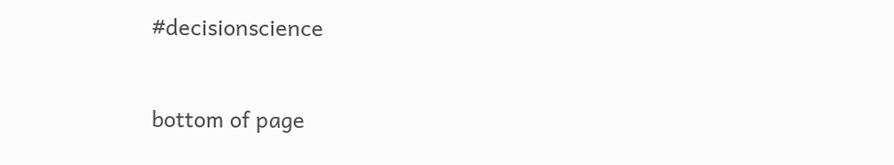#decisionscience


bottom of page